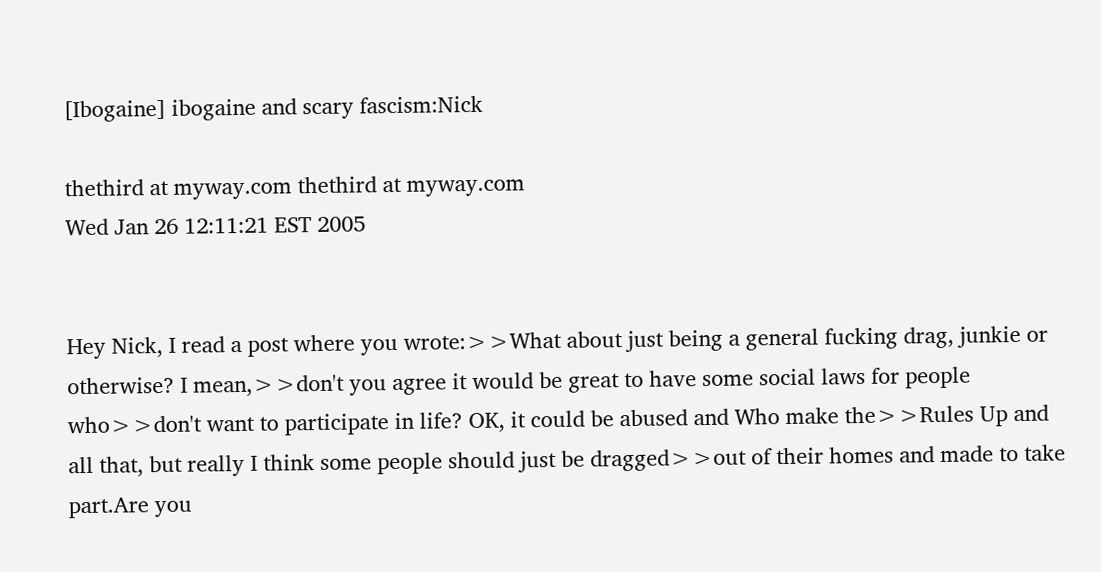[Ibogaine] ibogaine and scary fascism:Nick

thethird at myway.com thethird at myway.com
Wed Jan 26 12:11:21 EST 2005


Hey Nick, I read a post where you wrote:>>What about just being a general fucking drag, junkie or otherwise? I mean,>>don't you agree it would be great to have some social laws for people who>>don't want to participate in life? OK, it could be abused and Who make the>>Rules Up and all that, but really I think some people should just be dragged>>out of their homes and made to take part.Are you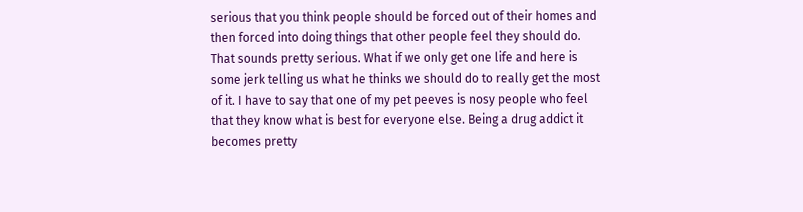serious that you think people should be forced out of their homes and then forced into doing things that other people feel they should do. That sounds pretty serious. What if we only get one life and here is some jerk telling us what he thinks we should do to really get the most of it. I have to say that one of my pet peeves is nosy people who feel that they know what is best for everyone else. Being a drug addict it becomes pretty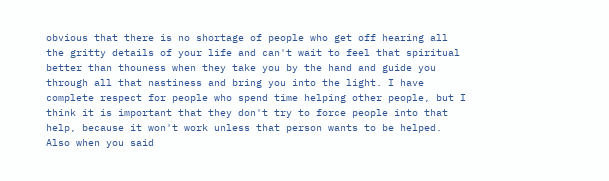obvious that there is no shortage of people who get off hearing all the gritty details of your life and can't wait to feel that spiritual better than thouness when they take you by the hand and guide you through all that nastiness and bring you into the light. I have complete respect for people who spend time helping other people, but I think it is important that they don't try to force people into that help, because it won't work unless that person wants to be helped. Also when you said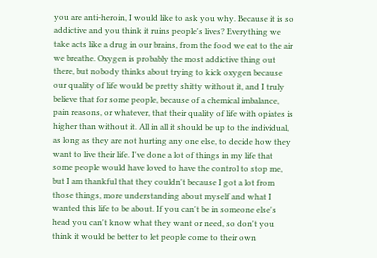you are anti-heroin, I would like to ask you why. Because it is so addictive and you think it ruins people's lives? Everything we take acts like a drug in our brains, from the food we eat to the air we breathe. Oxygen is probably the most addictive thing out there, but nobody thinks about trying to kick oxygen because our quality of life would be pretty shitty without it, and I truly believe that for some people, because of a chemical imbalance, pain reasons, or whatever, that their quality of life with opiates is higher than without it. All in all it should be up to the individual, as long as they are not hurting any one else, to decide how they want to live their life. I've done a lot of things in my life that some people would have loved to have the control to stop me, but I am thankful that they couldn't because I got a lot from those things, more understanding about myself and what I wanted this life to be about. If you can't be in someone else's head you can't know what they want or need, so don't you think it would be better to let people come to their own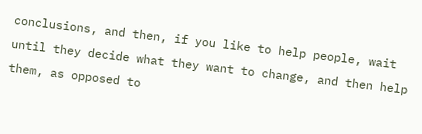conclusions, and then, if you like to help people, wait until they decide what they want to change, and then help them, as opposed to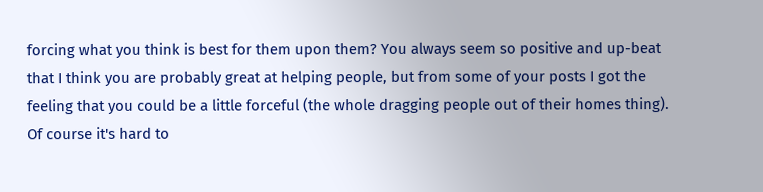forcing what you think is best for them upon them? You always seem so positive and up-beat that I think you are probably great at helping people, but from some of your posts I got the feeling that you could be a little forceful (the whole dragging people out of their homes thing). Of course it's hard to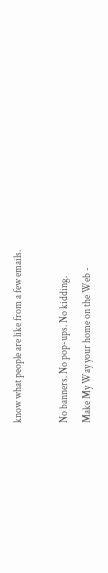know what people are like from a few emails.

No banners. No pop-ups. No kidding.
Make My Way your home on the Web -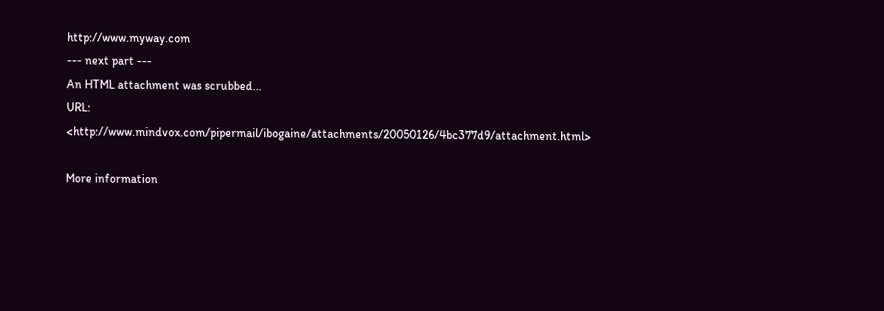http://www.myway.com
--- next part ---
An HTML attachment was scrubbed...
URL: <http://www.mindvox.com/pipermail/ibogaine/attachments/20050126/4bc377d9/attachment.html>

More information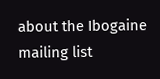about the Ibogaine mailing list